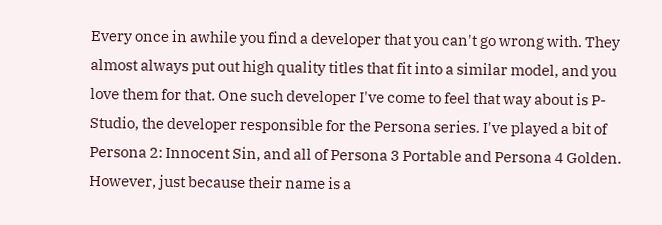Every once in awhile you find a developer that you can't go wrong with. They almost always put out high quality titles that fit into a similar model, and you love them for that. One such developer I've come to feel that way about is P-Studio, the developer responsible for the Persona series. I've played a bit of Persona 2: Innocent Sin, and all of Persona 3 Portable and Persona 4 Golden. However, just because their name is a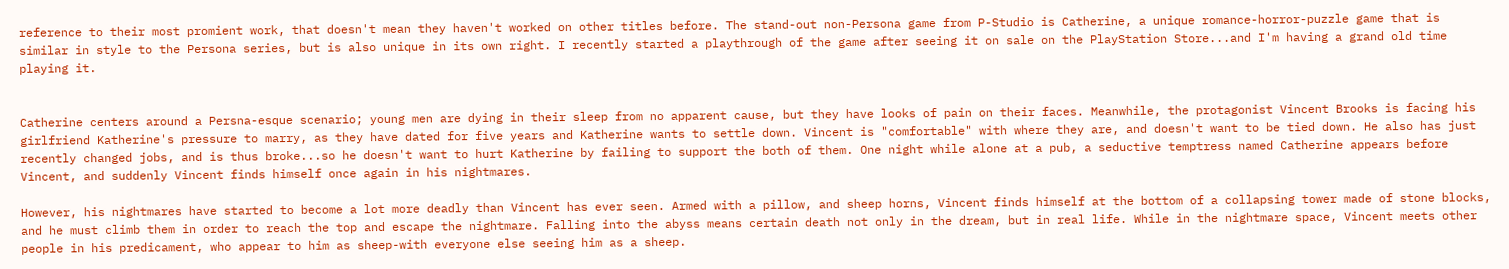reference to their most promient work, that doesn't mean they haven't worked on other titles before. The stand-out non-Persona game from P-Studio is Catherine, a unique romance-horror-puzzle game that is similar in style to the Persona series, but is also unique in its own right. I recently started a playthrough of the game after seeing it on sale on the PlayStation Store...and I'm having a grand old time playing it.


Catherine centers around a Persna-esque scenario; young men are dying in their sleep from no apparent cause, but they have looks of pain on their faces. Meanwhile, the protagonist Vincent Brooks is facing his girlfriend Katherine's pressure to marry, as they have dated for five years and Katherine wants to settle down. Vincent is "comfortable" with where they are, and doesn't want to be tied down. He also has just recently changed jobs, and is thus broke...so he doesn't want to hurt Katherine by failing to support the both of them. One night while alone at a pub, a seductive temptress named Catherine appears before Vincent, and suddenly Vincent finds himself once again in his nightmares.

However, his nightmares have started to become a lot more deadly than Vincent has ever seen. Armed with a pillow, and sheep horns, Vincent finds himself at the bottom of a collapsing tower made of stone blocks, and he must climb them in order to reach the top and escape the nightmare. Falling into the abyss means certain death not only in the dream, but in real life. While in the nightmare space, Vincent meets other people in his predicament, who appear to him as sheep-with everyone else seeing him as a sheep.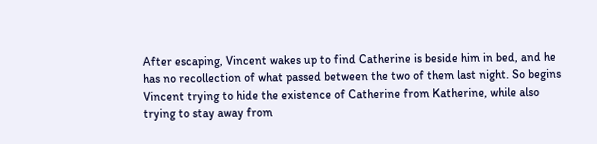After escaping, Vincent wakes up to find Catherine is beside him in bed, and he has no recollection of what passed between the two of them last night. So begins Vincent trying to hide the existence of Catherine from Katherine, while also trying to stay away from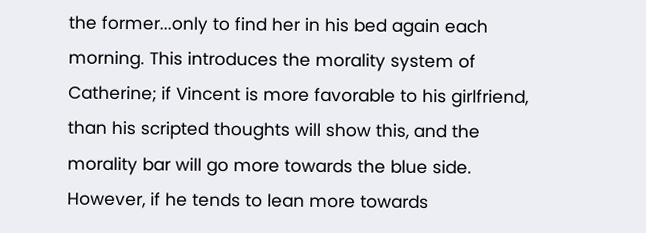the former...only to find her in his bed again each morning. This introduces the morality system of Catherine; if Vincent is more favorable to his girlfriend, than his scripted thoughts will show this, and the morality bar will go more towards the blue side. However, if he tends to lean more towards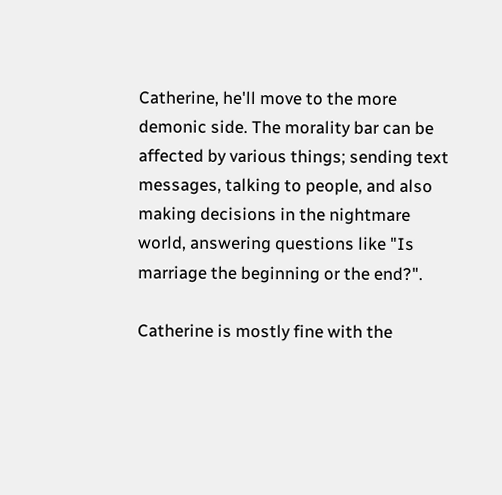Catherine, he'll move to the more demonic side. The morality bar can be affected by various things; sending text messages, talking to people, and also making decisions in the nightmare world, answering questions like "Is marriage the beginning or the end?".

Catherine is mostly fine with the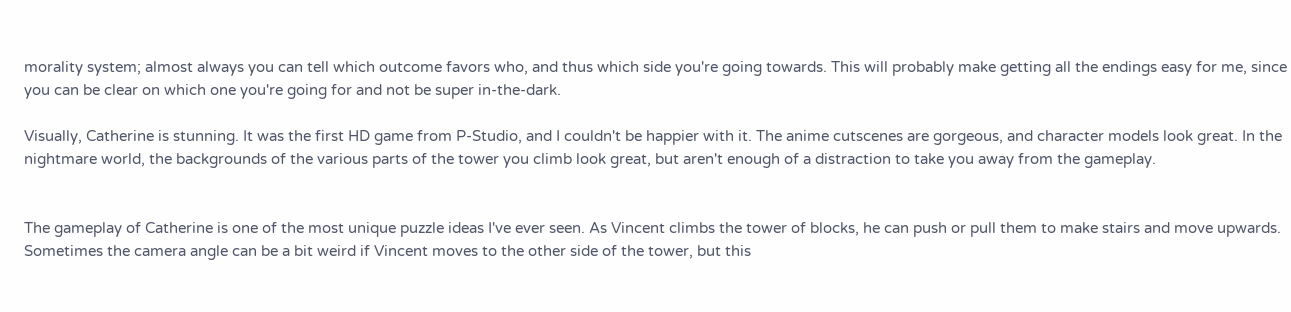morality system; almost always you can tell which outcome favors who, and thus which side you're going towards. This will probably make getting all the endings easy for me, since you can be clear on which one you're going for and not be super in-the-dark.

Visually, Catherine is stunning. It was the first HD game from P-Studio, and I couldn't be happier with it. The anime cutscenes are gorgeous, and character models look great. In the nightmare world, the backgrounds of the various parts of the tower you climb look great, but aren't enough of a distraction to take you away from the gameplay.


The gameplay of Catherine is one of the most unique puzzle ideas I've ever seen. As Vincent climbs the tower of blocks, he can push or pull them to make stairs and move upwards. Sometimes the camera angle can be a bit weird if Vincent moves to the other side of the tower, but this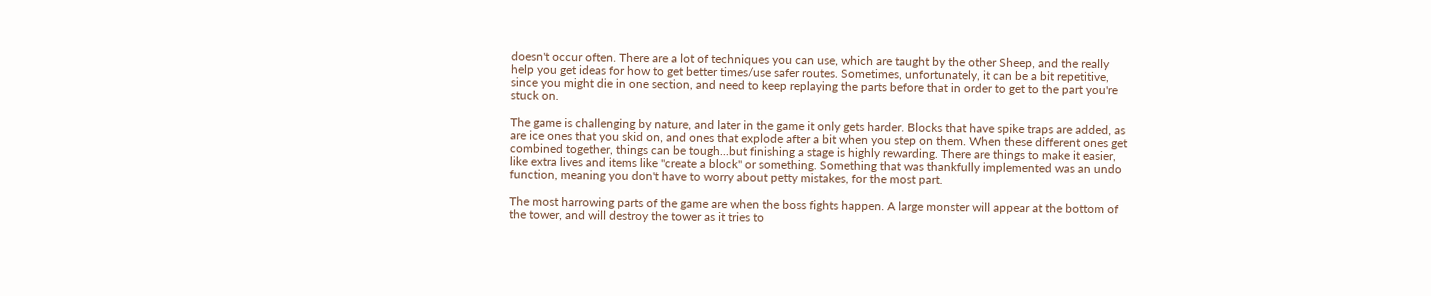doesn't occur often. There are a lot of techniques you can use, which are taught by the other Sheep, and the really help you get ideas for how to get better times/use safer routes. Sometimes, unfortunately, it can be a bit repetitive, since you might die in one section, and need to keep replaying the parts before that in order to get to the part you're stuck on.

The game is challenging by nature, and later in the game it only gets harder. Blocks that have spike traps are added, as are ice ones that you skid on, and ones that explode after a bit when you step on them. When these different ones get combined together, things can be tough...but finishing a stage is highly rewarding. There are things to make it easier, like extra lives and items like "create a block" or something. Something that was thankfully implemented was an undo function, meaning you don't have to worry about petty mistakes, for the most part.

The most harrowing parts of the game are when the boss fights happen. A large monster will appear at the bottom of the tower, and will destroy the tower as it tries to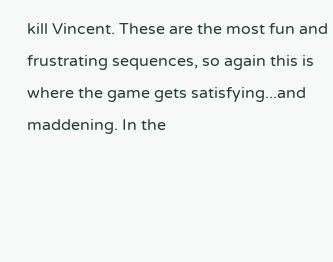kill Vincent. These are the most fun and frustrating sequences, so again this is where the game gets satisfying...and maddening. In the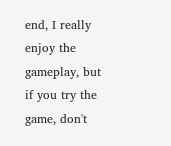end, I really enjoy the gameplay, but if you try the game, don't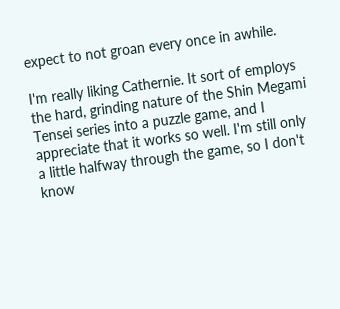expect to not groan every once in awhile.

I'm really liking Cathernie. It sort of employs the hard, grinding nature of the Shin Megami Tensei series into a puzzle game, and I appreciate that it works so well. I'm still only a little halfway through the game, so I don't know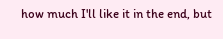how much I'll like it in the end, but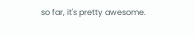so far, it's pretty awesome.